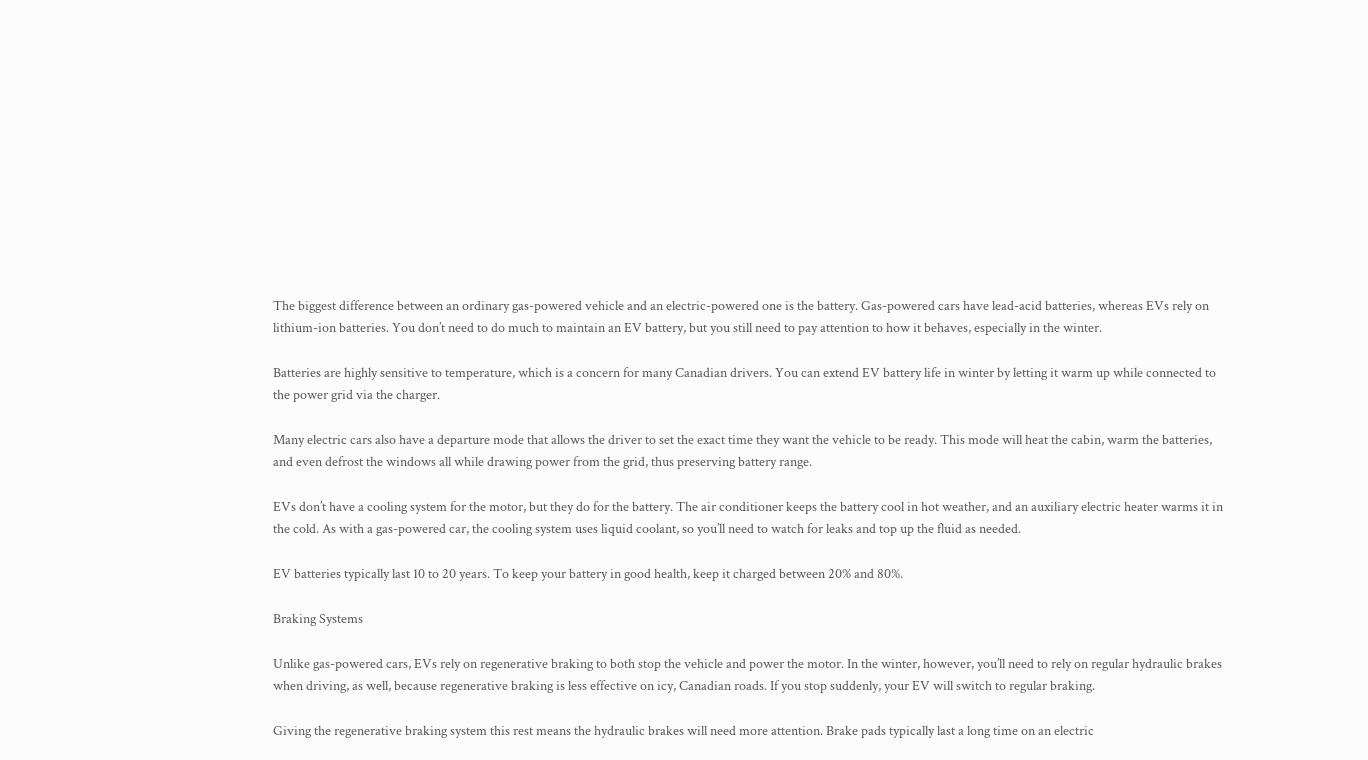The biggest difference between an ordinary gas-powered vehicle and an electric-powered one is the battery. Gas-powered cars have lead-acid batteries, whereas EVs rely on lithium-ion batteries. You don’t need to do much to maintain an EV battery, but you still need to pay attention to how it behaves, especially in the winter.

Batteries are highly sensitive to temperature, which is a concern for many Canadian drivers. You can extend EV battery life in winter by letting it warm up while connected to the power grid via the charger.

Many electric cars also have a departure mode that allows the driver to set the exact time they want the vehicle to be ready. This mode will heat the cabin, warm the batteries, and even defrost the windows all while drawing power from the grid, thus preserving battery range.

EVs don’t have a cooling system for the motor, but they do for the battery. The air conditioner keeps the battery cool in hot weather, and an auxiliary electric heater warms it in the cold. As with a gas-powered car, the cooling system uses liquid coolant, so you’ll need to watch for leaks and top up the fluid as needed.

EV batteries typically last 10 to 20 years. To keep your battery in good health, keep it charged between 20% and 80%.

Braking Systems

Unlike gas-powered cars, EVs rely on regenerative braking to both stop the vehicle and power the motor. In the winter, however, you’ll need to rely on regular hydraulic brakes when driving, as well, because regenerative braking is less effective on icy, Canadian roads. If you stop suddenly, your EV will switch to regular braking.

Giving the regenerative braking system this rest means the hydraulic brakes will need more attention. Brake pads typically last a long time on an electric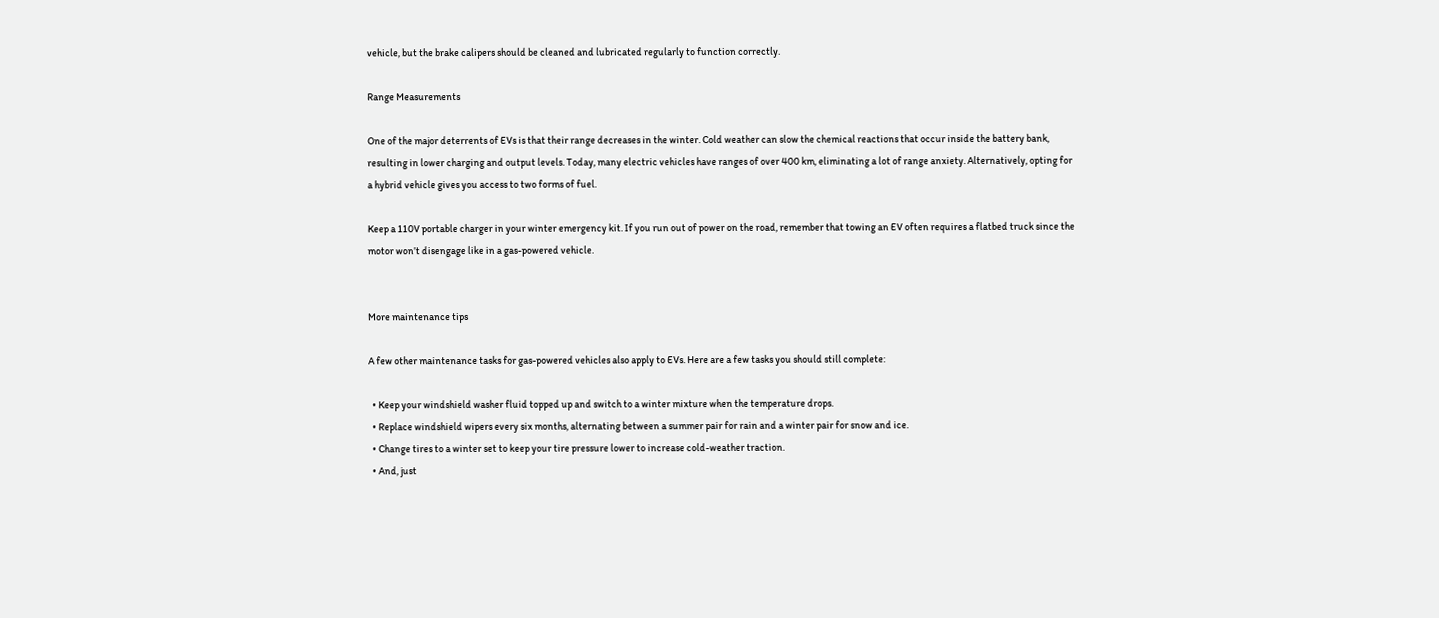vehicle, but the brake calipers should be cleaned and lubricated regularly to function correctly.

Range Measurements

One of the major deterrents of EVs is that their range decreases in the winter. Cold weather can slow the chemical reactions that occur inside the battery bank, resulting in lower charging and output levels. Today, many electric vehicles have ranges of over 400 km, eliminating a lot of range anxiety. Alternatively, opting for a hybrid vehicle gives you access to two forms of fuel.

Keep a 110V portable charger in your winter emergency kit. If you run out of power on the road, remember that towing an EV often requires a flatbed truck since the motor won’t disengage like in a gas-powered vehicle.


More maintenance tips

A few other maintenance tasks for gas-powered vehicles also apply to EVs. Here are a few tasks you should still complete:

  • Keep your windshield washer fluid topped up and switch to a winter mixture when the temperature drops.
  • Replace windshield wipers every six months, alternating between a summer pair for rain and a winter pair for snow and ice.
  • Change tires to a winter set to keep your tire pressure lower to increase cold-weather traction.
  • And, just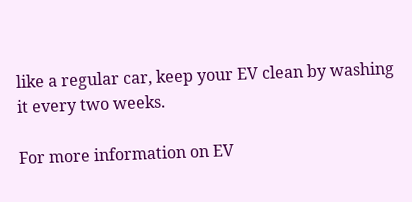like a regular car, keep your EV clean by washing it every two weeks.

For more information on EV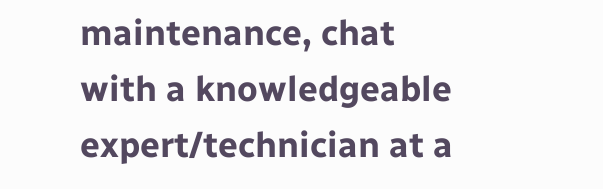maintenance, chat with a knowledgeable expert/technician at a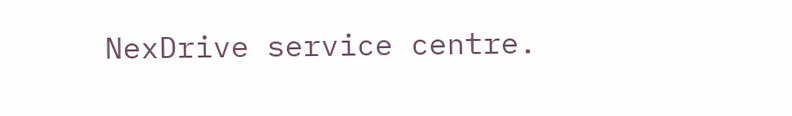NexDrive service centre.